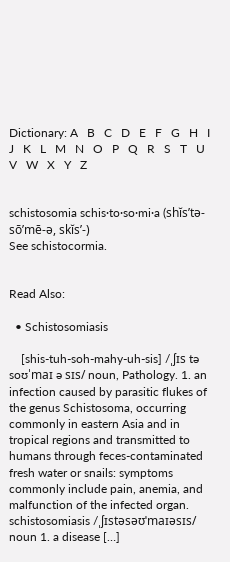Dictionary: A   B   C   D   E   F   G   H   I   J   K   L   M   N   O   P   Q   R   S   T   U   V   W   X   Y   Z


schistosomia schis·to·so·mi·a (shĭs’tə-sō’mē-ə, skĭs’-)
See schistocormia.


Read Also:

  • Schistosomiasis

    [shis-tuh-soh-mahy-uh-sis] /ˌʃɪs tə soʊˈmaɪ ə sɪs/ noun, Pathology. 1. an infection caused by parasitic flukes of the genus Schistosoma, occurring commonly in eastern Asia and in tropical regions and transmitted to humans through feces-contaminated fresh water or snails: symptoms commonly include pain, anemia, and malfunction of the infected organ. schistosomiasis /ˌʃɪstəsəʊˈmaɪəsɪs/ noun 1. a disease […]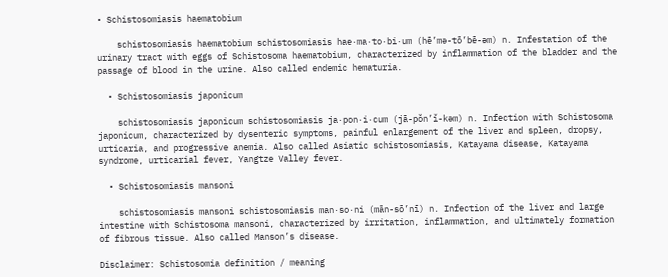• Schistosomiasis haematobium

    schistosomiasis haematobium schistosomiasis hae·ma·to·bi·um (hē’mə-tō’bē-əm) n. Infestation of the urinary tract with eggs of Schistosoma haematobium, characterized by inflammation of the bladder and the passage of blood in the urine. Also called endemic hematuria.

  • Schistosomiasis japonicum

    schistosomiasis japonicum schistosomiasis ja·pon·i·cum (jā-pŏn’ĭ-kəm) n. Infection with Schistosoma japonicum, characterized by dysenteric symptoms, painful enlargement of the liver and spleen, dropsy, urticaria, and progressive anemia. Also called Asiatic schistosomiasis, Katayama disease, Katayama syndrome, urticarial fever, Yangtze Valley fever.

  • Schistosomiasis mansoni

    schistosomiasis mansoni schistosomiasis man·so·ni (mān-sō’nī) n. Infection of the liver and large intestine with Schistosoma mansoni, characterized by irritation, inflammation, and ultimately formation of fibrous tissue. Also called Manson’s disease.

Disclaimer: Schistosomia definition / meaning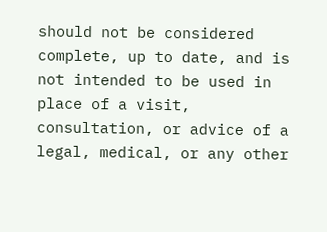should not be considered complete, up to date, and is not intended to be used in place of a visit, consultation, or advice of a legal, medical, or any other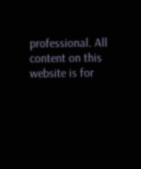professional. All content on this website is for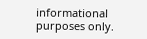informational purposes only.